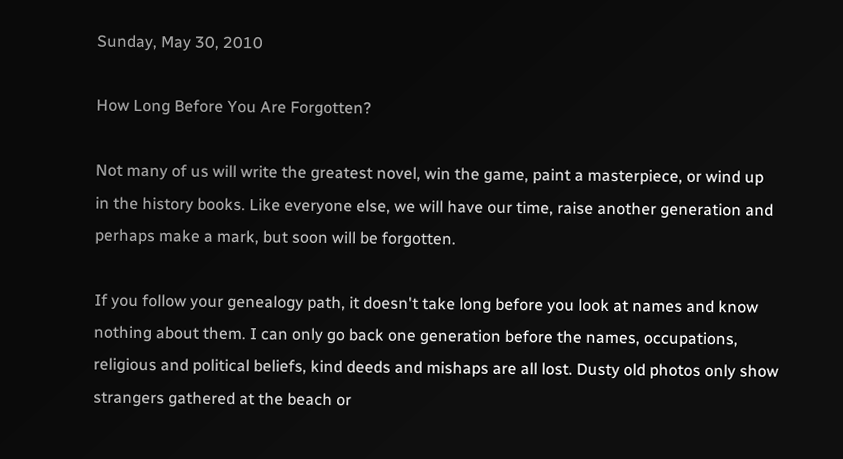Sunday, May 30, 2010

How Long Before You Are Forgotten?

Not many of us will write the greatest novel, win the game, paint a masterpiece, or wind up in the history books. Like everyone else, we will have our time, raise another generation and perhaps make a mark, but soon will be forgotten.

If you follow your genealogy path, it doesn't take long before you look at names and know nothing about them. I can only go back one generation before the names, occupations, religious and political beliefs, kind deeds and mishaps are all lost. Dusty old photos only show strangers gathered at the beach or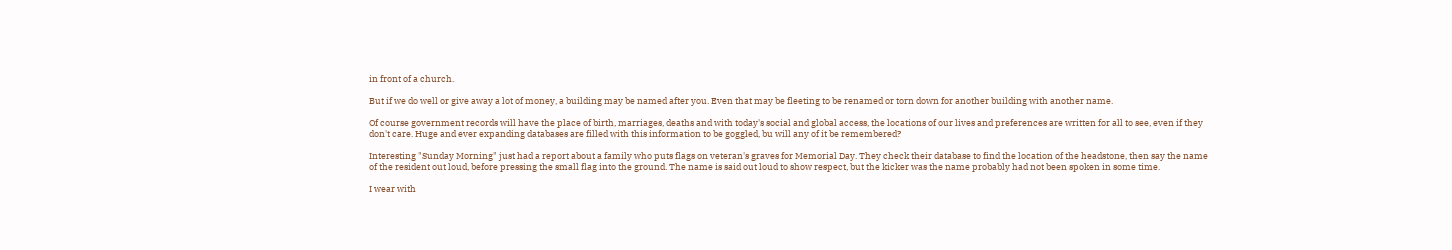in front of a church.

But if we do well or give away a lot of money, a building may be named after you. Even that may be fleeting to be renamed or torn down for another building with another name.

Of course government records will have the place of birth, marriages, deaths and with today's social and global access, the locations of our lives and preferences are written for all to see, even if they don't care. Huge and ever expanding databases are filled with this information to be goggled, bu will any of it be remembered?

Interesting "Sunday Morning" just had a report about a family who puts flags on veteran's graves for Memorial Day. They check their database to find the location of the headstone, then say the name of the resident out loud, before pressing the small flag into the ground. The name is said out loud to show respect, but the kicker was the name probably had not been spoken in some time.

I wear with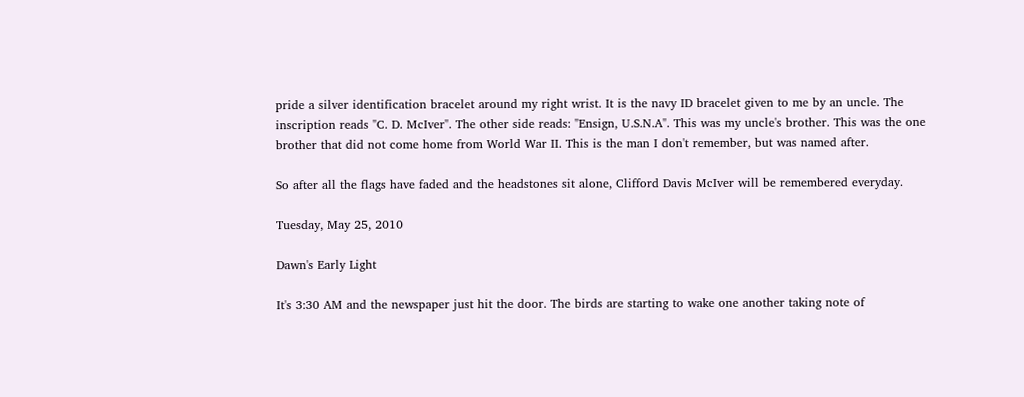pride a silver identification bracelet around my right wrist. It is the navy ID bracelet given to me by an uncle. The inscription reads "C. D. McIver". The other side reads: "Ensign, U.S.N.A". This was my uncle's brother. This was the one brother that did not come home from World War II. This is the man I don't remember, but was named after.

So after all the flags have faded and the headstones sit alone, Clifford Davis McIver will be remembered everyday.

Tuesday, May 25, 2010

Dawn's Early Light

It's 3:30 AM and the newspaper just hit the door. The birds are starting to wake one another taking note of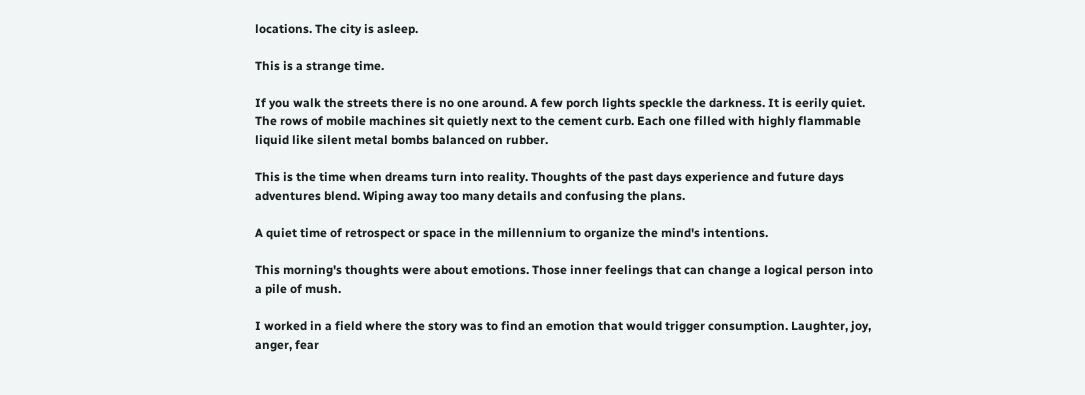locations. The city is asleep.

This is a strange time.

If you walk the streets there is no one around. A few porch lights speckle the darkness. It is eerily quiet. The rows of mobile machines sit quietly next to the cement curb. Each one filled with highly flammable liquid like silent metal bombs balanced on rubber.

This is the time when dreams turn into reality. Thoughts of the past days experience and future days adventures blend. Wiping away too many details and confusing the plans.

A quiet time of retrospect or space in the millennium to organize the mind's intentions.

This morning's thoughts were about emotions. Those inner feelings that can change a logical person into a pile of mush.

I worked in a field where the story was to find an emotion that would trigger consumption. Laughter, joy, anger, fear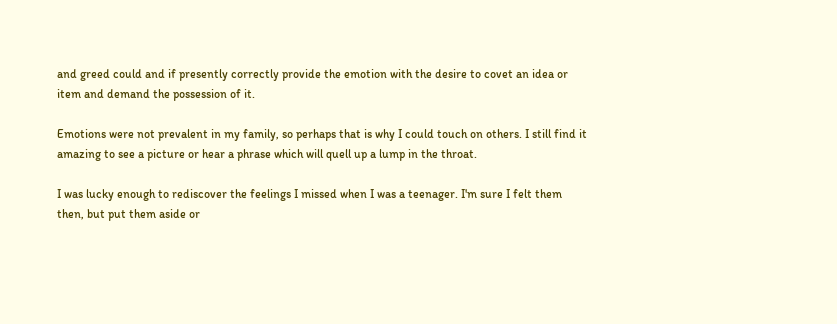and greed could and if presently correctly provide the emotion with the desire to covet an idea or item and demand the possession of it.

Emotions were not prevalent in my family, so perhaps that is why I could touch on others. I still find it amazing to see a picture or hear a phrase which will quell up a lump in the throat.

I was lucky enough to rediscover the feelings I missed when I was a teenager. I'm sure I felt them then, but put them aside or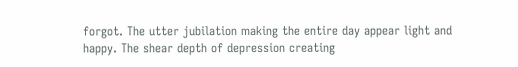forgot. The utter jubilation making the entire day appear light and happy. The shear depth of depression creating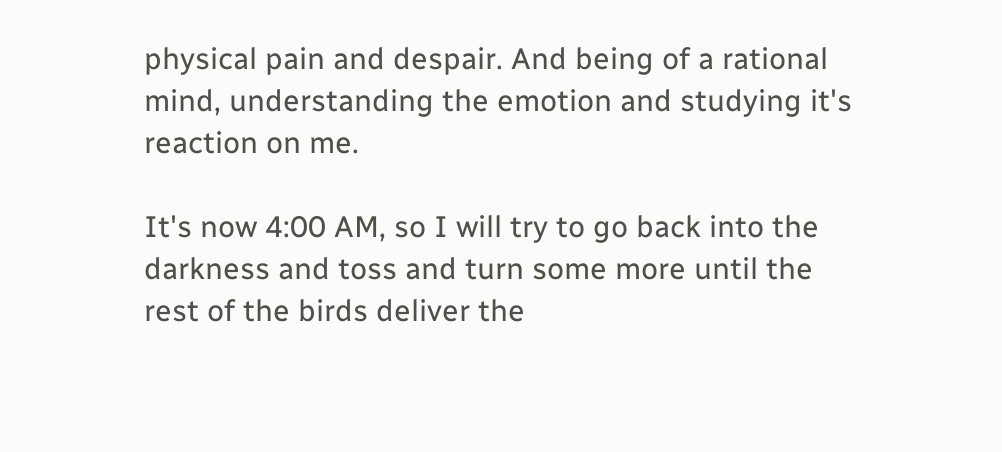physical pain and despair. And being of a rational mind, understanding the emotion and studying it's reaction on me.

It's now 4:00 AM, so I will try to go back into the darkness and toss and turn some more until the rest of the birds deliver the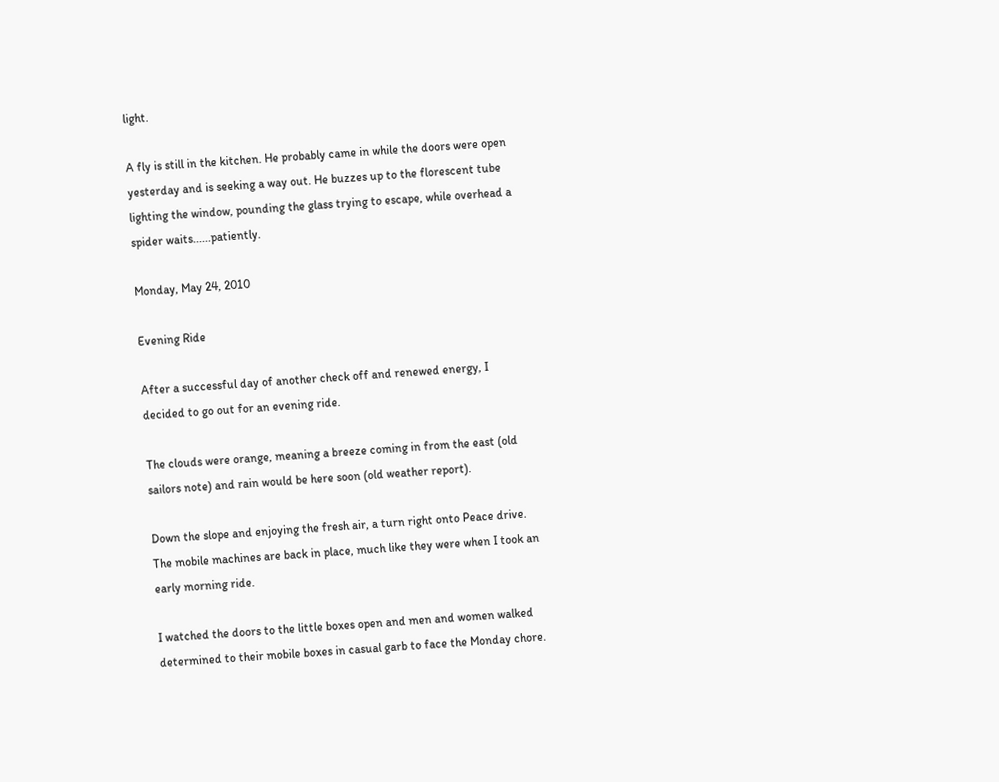light.

A fly is still in the kitchen. He probably came in while the doors were open yesterday and is seeking a way out. He buzzes up to the florescent tube lighting the window, pounding the glass trying to escape, while overhead a spider waits......patiently.

Monday, May 24, 2010

Evening Ride

After a successful day of another check off and renewed energy, I decided to go out for an evening ride.

The clouds were orange, meaning a breeze coming in from the east (old sailors note) and rain would be here soon (old weather report).

Down the slope and enjoying the fresh air, a turn right onto Peace drive. The mobile machines are back in place, much like they were when I took an early morning ride.

I watched the doors to the little boxes open and men and women walked determined to their mobile boxes in casual garb to face the Monday chore.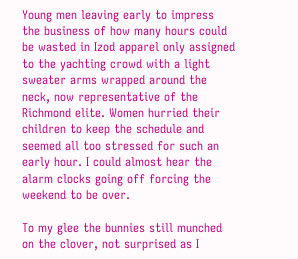Young men leaving early to impress the business of how many hours could be wasted in Izod apparel only assigned to the yachting crowd with a light sweater arms wrapped around the neck, now representative of the Richmond elite. Women hurried their children to keep the schedule and seemed all too stressed for such an early hour. I could almost hear the alarm clocks going off forcing the weekend to be over.

To my glee the bunnies still munched on the clover, not surprised as I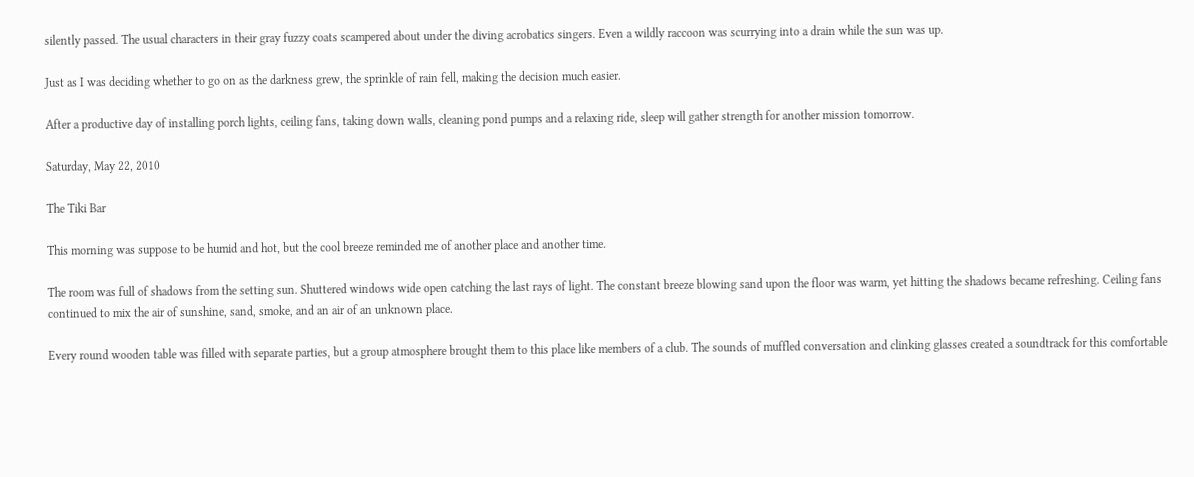silently passed. The usual characters in their gray fuzzy coats scampered about under the diving acrobatics singers. Even a wildly raccoon was scurrying into a drain while the sun was up.

Just as I was deciding whether to go on as the darkness grew, the sprinkle of rain fell, making the decision much easier.

After a productive day of installing porch lights, ceiling fans, taking down walls, cleaning pond pumps and a relaxing ride, sleep will gather strength for another mission tomorrow.

Saturday, May 22, 2010

The Tiki Bar

This morning was suppose to be humid and hot, but the cool breeze reminded me of another place and another time.

The room was full of shadows from the setting sun. Shuttered windows wide open catching the last rays of light. The constant breeze blowing sand upon the floor was warm, yet hitting the shadows became refreshing. Ceiling fans continued to mix the air of sunshine, sand, smoke, and an air of an unknown place.

Every round wooden table was filled with separate parties, but a group atmosphere brought them to this place like members of a club. The sounds of muffled conversation and clinking glasses created a soundtrack for this comfortable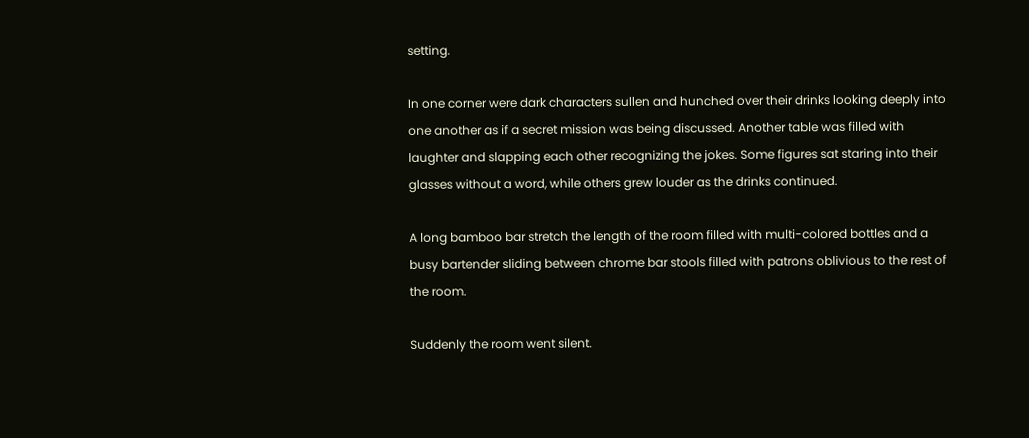setting.

In one corner were dark characters sullen and hunched over their drinks looking deeply into one another as if a secret mission was being discussed. Another table was filled with laughter and slapping each other recognizing the jokes. Some figures sat staring into their glasses without a word, while others grew louder as the drinks continued.

A long bamboo bar stretch the length of the room filled with multi-colored bottles and a busy bartender sliding between chrome bar stools filled with patrons oblivious to the rest of the room.

Suddenly the room went silent.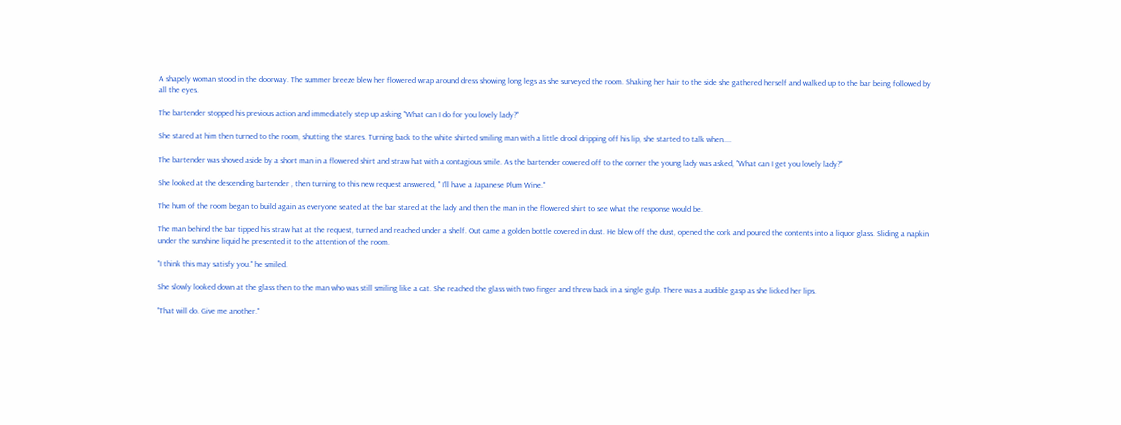A shapely woman stood in the doorway. The summer breeze blew her flowered wrap around dress showing long legs as she surveyed the room. Shaking her hair to the side she gathered herself and walked up to the bar being followed by all the eyes.

The bartender stopped his previous action and immediately step up asking "What can I do for you lovely lady?"

She stared at him then turned to the room, shutting the stares. Turning back to the white shirted smiling man with a little drool dripping off his lip, she started to talk when....

The bartender was shoved aside by a short man in a flowered shirt and straw hat with a contagious smile. As the bartender cowered off to the corner the young lady was asked, "What can I get you lovely lady?"

She looked at the descending bartender , then turning to this new request answered, " I'll have a Japanese Plum Wine."

The hum of the room began to build again as everyone seated at the bar stared at the lady and then the man in the flowered shirt to see what the response would be.

The man behind the bar tipped his straw hat at the request, turned and reached under a shelf. Out came a golden bottle covered in dust. He blew off the dust, opened the cork and poured the contents into a liquor glass. Sliding a napkin under the sunshine liquid he presented it to the attention of the room.

"I think this may satisfy you." he smiled.

She slowly looked down at the glass then to the man who was still smiling like a cat. She reached the glass with two finger and threw back in a single gulp. There was a audible gasp as she licked her lips.

"That will do. Give me another."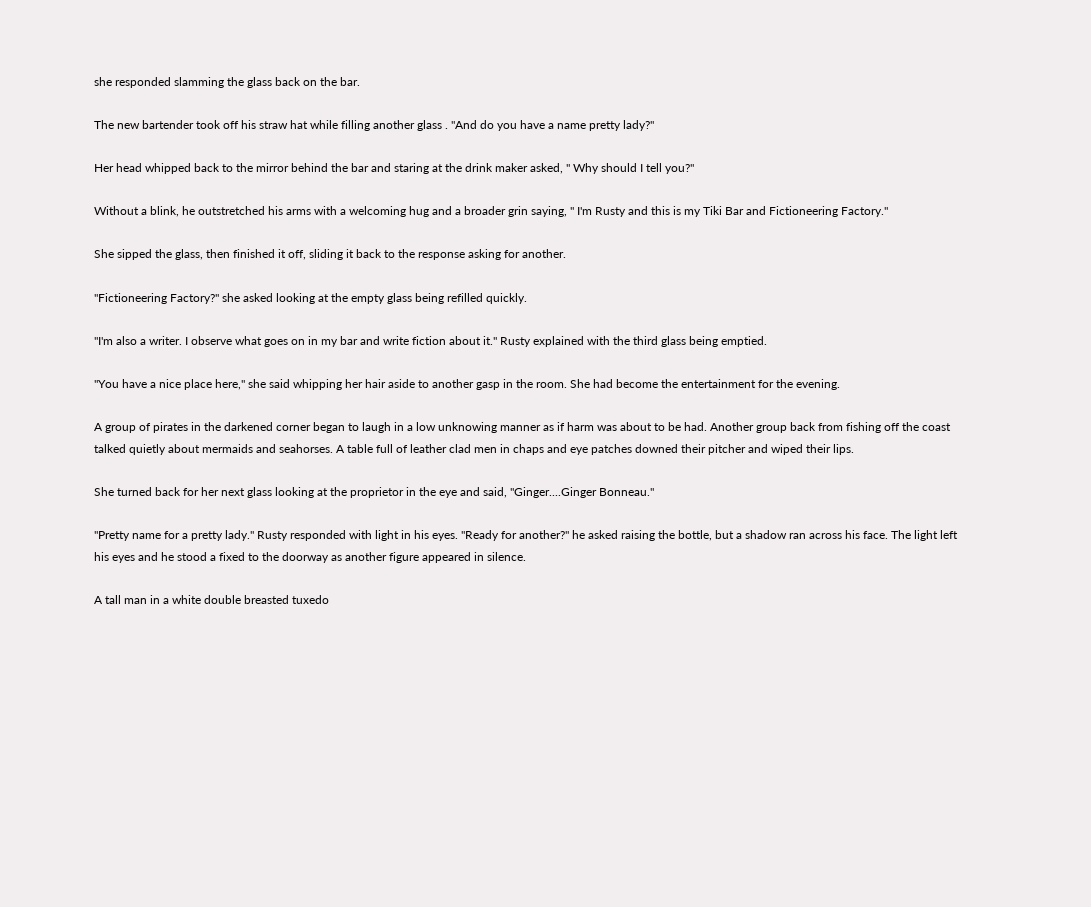she responded slamming the glass back on the bar.

The new bartender took off his straw hat while filling another glass . "And do you have a name pretty lady?"

Her head whipped back to the mirror behind the bar and staring at the drink maker asked, " Why should I tell you?"

Without a blink, he outstretched his arms with a welcoming hug and a broader grin saying, " I'm Rusty and this is my Tiki Bar and Fictioneering Factory."

She sipped the glass, then finished it off, sliding it back to the response asking for another.

"Fictioneering Factory?" she asked looking at the empty glass being refilled quickly.

"I'm also a writer. I observe what goes on in my bar and write fiction about it." Rusty explained with the third glass being emptied.

"You have a nice place here," she said whipping her hair aside to another gasp in the room. She had become the entertainment for the evening.

A group of pirates in the darkened corner began to laugh in a low unknowing manner as if harm was about to be had. Another group back from fishing off the coast talked quietly about mermaids and seahorses. A table full of leather clad men in chaps and eye patches downed their pitcher and wiped their lips.

She turned back for her next glass looking at the proprietor in the eye and said, "Ginger....Ginger Bonneau."

"Pretty name for a pretty lady." Rusty responded with light in his eyes. "Ready for another?" he asked raising the bottle, but a shadow ran across his face. The light left his eyes and he stood a fixed to the doorway as another figure appeared in silence.

A tall man in a white double breasted tuxedo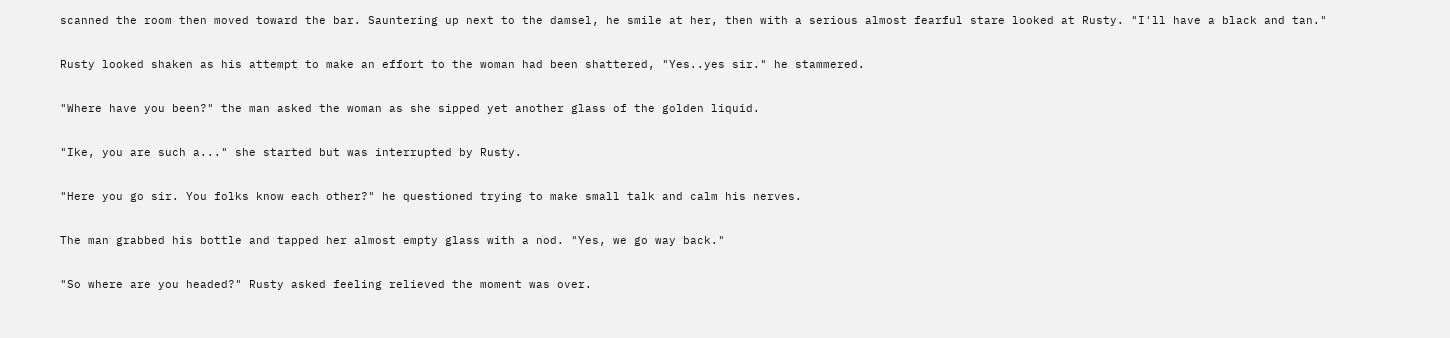scanned the room then moved toward the bar. Sauntering up next to the damsel, he smile at her, then with a serious almost fearful stare looked at Rusty. "I'll have a black and tan."

Rusty looked shaken as his attempt to make an effort to the woman had been shattered, "Yes..yes sir." he stammered.

"Where have you been?" the man asked the woman as she sipped yet another glass of the golden liquid.

"Ike, you are such a..." she started but was interrupted by Rusty.

"Here you go sir. You folks know each other?" he questioned trying to make small talk and calm his nerves.

The man grabbed his bottle and tapped her almost empty glass with a nod. "Yes, we go way back."

"So where are you headed?" Rusty asked feeling relieved the moment was over.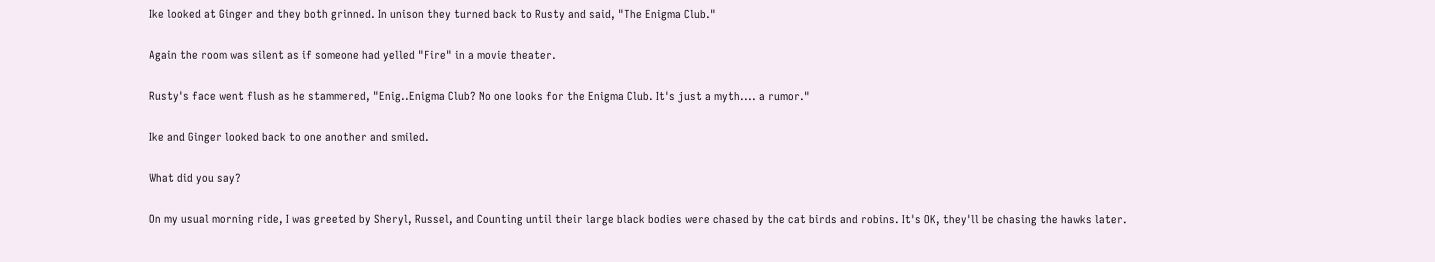Ike looked at Ginger and they both grinned. In unison they turned back to Rusty and said, "The Enigma Club."

Again the room was silent as if someone had yelled "Fire" in a movie theater.

Rusty's face went flush as he stammered, "Enig..Enigma Club? No one looks for the Enigma Club. It's just a myth.... a rumor."

Ike and Ginger looked back to one another and smiled.

What did you say?

On my usual morning ride, I was greeted by Sheryl, Russel, and Counting until their large black bodies were chased by the cat birds and robins. It's OK, they'll be chasing the hawks later.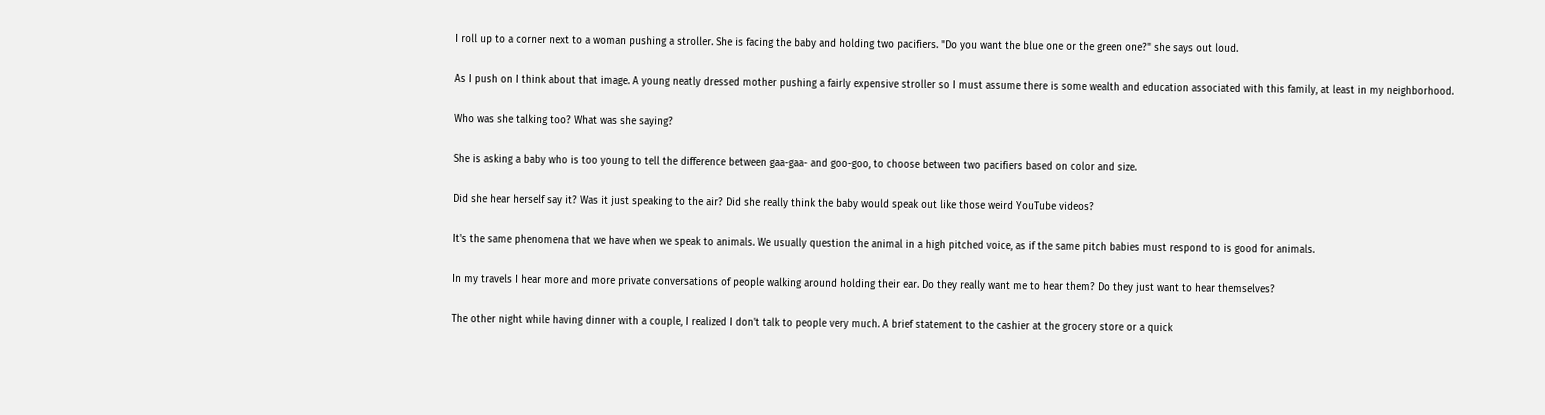I roll up to a corner next to a woman pushing a stroller. She is facing the baby and holding two pacifiers. "Do you want the blue one or the green one?" she says out loud.

As I push on I think about that image. A young neatly dressed mother pushing a fairly expensive stroller so I must assume there is some wealth and education associated with this family, at least in my neighborhood.

Who was she talking too? What was she saying?

She is asking a baby who is too young to tell the difference between gaa-gaa- and goo-goo, to choose between two pacifiers based on color and size.

Did she hear herself say it? Was it just speaking to the air? Did she really think the baby would speak out like those weird YouTube videos?

It's the same phenomena that we have when we speak to animals. We usually question the animal in a high pitched voice, as if the same pitch babies must respond to is good for animals.

In my travels I hear more and more private conversations of people walking around holding their ear. Do they really want me to hear them? Do they just want to hear themselves?

The other night while having dinner with a couple, I realized I don't talk to people very much. A brief statement to the cashier at the grocery store or a quick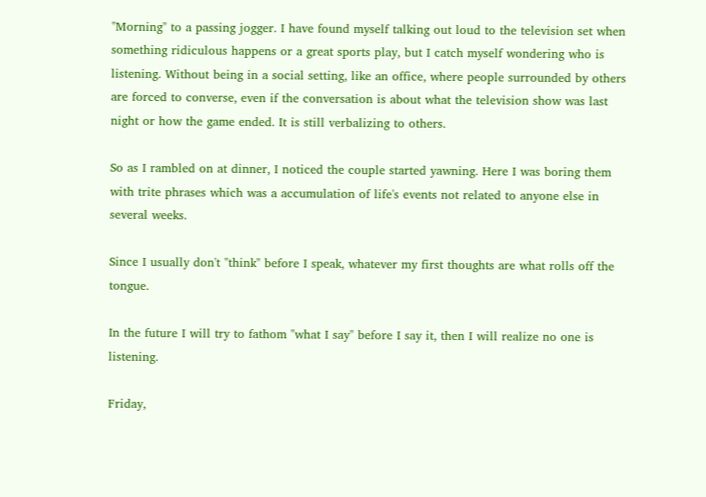"Morning" to a passing jogger. I have found myself talking out loud to the television set when something ridiculous happens or a great sports play, but I catch myself wondering who is listening. Without being in a social setting, like an office, where people surrounded by others are forced to converse, even if the conversation is about what the television show was last night or how the game ended. It is still verbalizing to others.

So as I rambled on at dinner, I noticed the couple started yawning. Here I was boring them with trite phrases which was a accumulation of life's events not related to anyone else in several weeks.

Since I usually don't "think" before I speak, whatever my first thoughts are what rolls off the tongue.

In the future I will try to fathom "what I say" before I say it, then I will realize no one is listening.

Friday,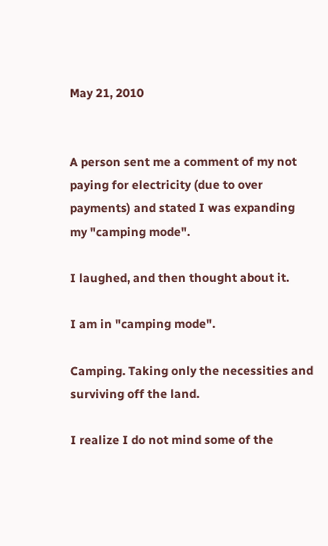May 21, 2010


A person sent me a comment of my not paying for electricity (due to over payments) and stated I was expanding my "camping mode".

I laughed, and then thought about it.

I am in "camping mode".

Camping. Taking only the necessities and surviving off the land.

I realize I do not mind some of the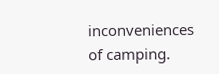inconveniences of camping.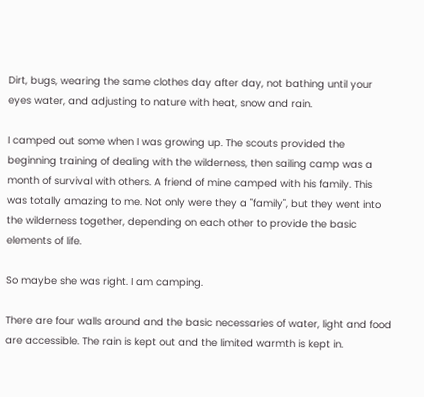Dirt, bugs, wearing the same clothes day after day, not bathing until your eyes water, and adjusting to nature with heat, snow and rain.

I camped out some when I was growing up. The scouts provided the beginning training of dealing with the wilderness, then sailing camp was a month of survival with others. A friend of mine camped with his family. This was totally amazing to me. Not only were they a "family", but they went into the wilderness together, depending on each other to provide the basic elements of life.

So maybe she was right. I am camping.

There are four walls around and the basic necessaries of water, light and food are accessible. The rain is kept out and the limited warmth is kept in.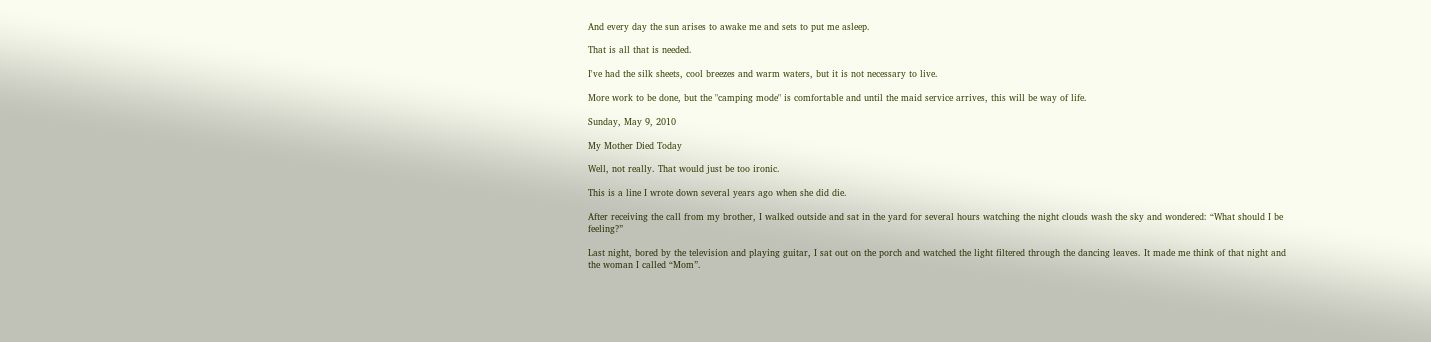And every day the sun arises to awake me and sets to put me asleep.

That is all that is needed.

I've had the silk sheets, cool breezes and warm waters, but it is not necessary to live.

More work to be done, but the "camping mode" is comfortable and until the maid service arrives, this will be way of life.

Sunday, May 9, 2010

My Mother Died Today

Well, not really. That would just be too ironic.

This is a line I wrote down several years ago when she did die.

After receiving the call from my brother, I walked outside and sat in the yard for several hours watching the night clouds wash the sky and wondered: “What should I be feeling?”

Last night, bored by the television and playing guitar, I sat out on the porch and watched the light filtered through the dancing leaves. It made me think of that night and the woman I called “Mom”.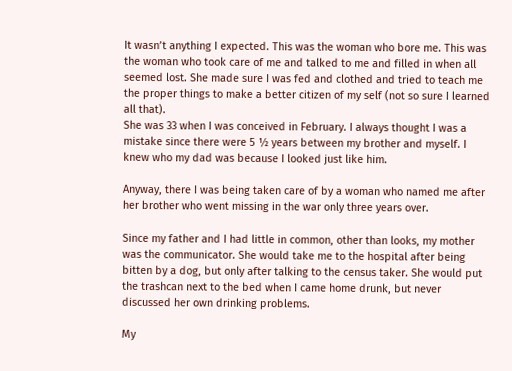It wasn’t anything I expected. This was the woman who bore me. This was the woman who took care of me and talked to me and filled in when all seemed lost. She made sure I was fed and clothed and tried to teach me the proper things to make a better citizen of my self (not so sure I learned all that).
She was 33 when I was conceived in February. I always thought I was a mistake since there were 5 ½ years between my brother and myself. I knew who my dad was because I looked just like him.

Anyway, there I was being taken care of by a woman who named me after her brother who went missing in the war only three years over.

Since my father and I had little in common, other than looks, my mother was the communicator. She would take me to the hospital after being bitten by a dog, but only after talking to the census taker. She would put the trashcan next to the bed when I came home drunk, but never discussed her own drinking problems.

My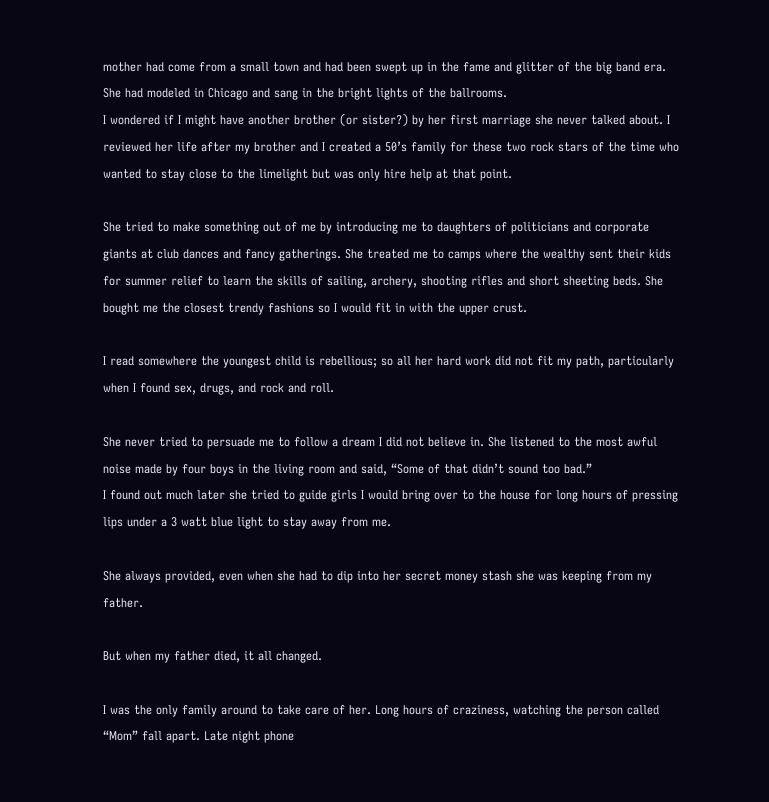mother had come from a small town and had been swept up in the fame and glitter of the big band era. She had modeled in Chicago and sang in the bright lights of the ballrooms.
I wondered if I might have another brother (or sister?) by her first marriage she never talked about. I reviewed her life after my brother and I created a 50’s family for these two rock stars of the time who wanted to stay close to the limelight but was only hire help at that point.

She tried to make something out of me by introducing me to daughters of politicians and corporate giants at club dances and fancy gatherings. She treated me to camps where the wealthy sent their kids for summer relief to learn the skills of sailing, archery, shooting rifles and short sheeting beds. She bought me the closest trendy fashions so I would fit in with the upper crust.

I read somewhere the youngest child is rebellious; so all her hard work did not fit my path, particularly when I found sex, drugs, and rock and roll.

She never tried to persuade me to follow a dream I did not believe in. She listened to the most awful noise made by four boys in the living room and said, “Some of that didn’t sound too bad.”
I found out much later she tried to guide girls I would bring over to the house for long hours of pressing lips under a 3 watt blue light to stay away from me.

She always provided, even when she had to dip into her secret money stash she was keeping from my father.

But when my father died, it all changed.

I was the only family around to take care of her. Long hours of craziness, watching the person called “Mom” fall apart. Late night phone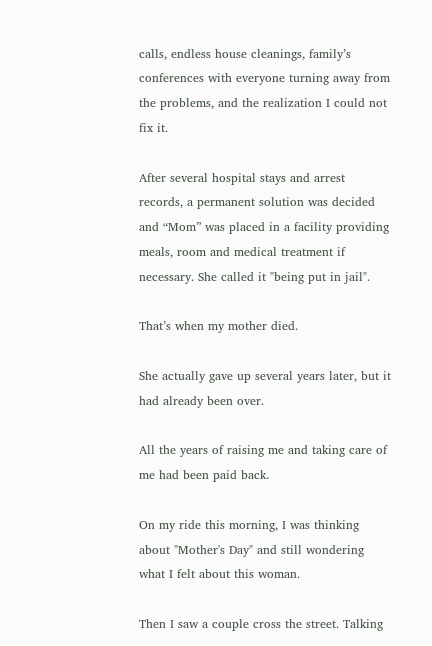calls, endless house cleanings, family’s conferences with everyone turning away from the problems, and the realization I could not fix it.

After several hospital stays and arrest records, a permanent solution was decided and “Mom” was placed in a facility providing meals, room and medical treatment if necessary. She called it "being put in jail".

That’s when my mother died.

She actually gave up several years later, but it had already been over.

All the years of raising me and taking care of me had been paid back.

On my ride this morning, I was thinking about "Mother's Day" and still wondering what I felt about this woman.

Then I saw a couple cross the street. Talking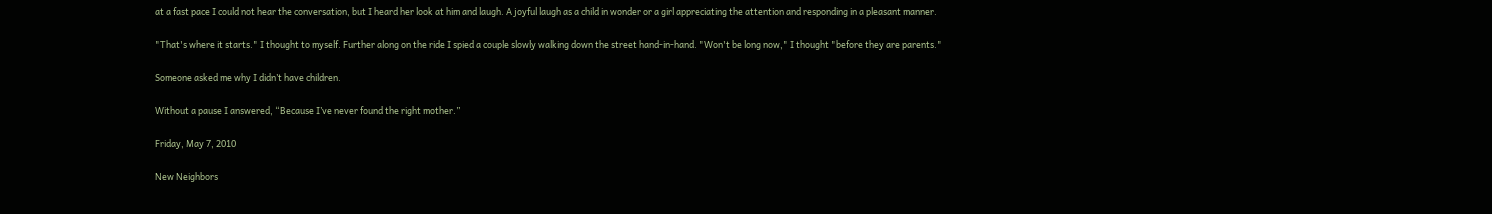at a fast pace I could not hear the conversation, but I heard her look at him and laugh. A joyful laugh as a child in wonder or a girl appreciating the attention and responding in a pleasant manner.

"That's where it starts." I thought to myself. Further along on the ride I spied a couple slowly walking down the street hand-in-hand. "Won't be long now," I thought "before they are parents."

Someone asked me why I didn’t have children.

Without a pause I answered, “Because I’ve never found the right mother.”

Friday, May 7, 2010

New Neighbors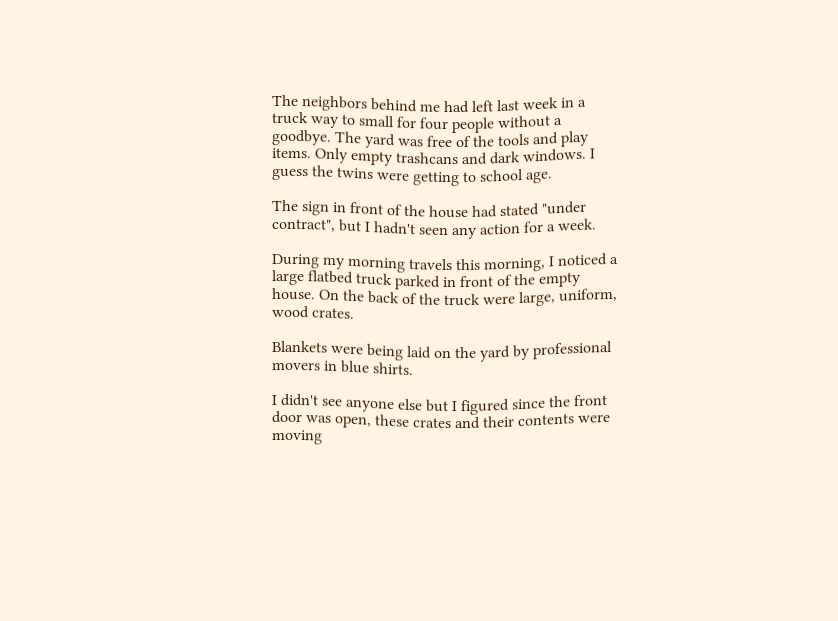The neighbors behind me had left last week in a truck way to small for four people without a goodbye. The yard was free of the tools and play items. Only empty trashcans and dark windows. I guess the twins were getting to school age.

The sign in front of the house had stated "under contract", but I hadn't seen any action for a week.

During my morning travels this morning, I noticed a large flatbed truck parked in front of the empty house. On the back of the truck were large, uniform, wood crates.

Blankets were being laid on the yard by professional movers in blue shirts.

I didn't see anyone else but I figured since the front door was open, these crates and their contents were moving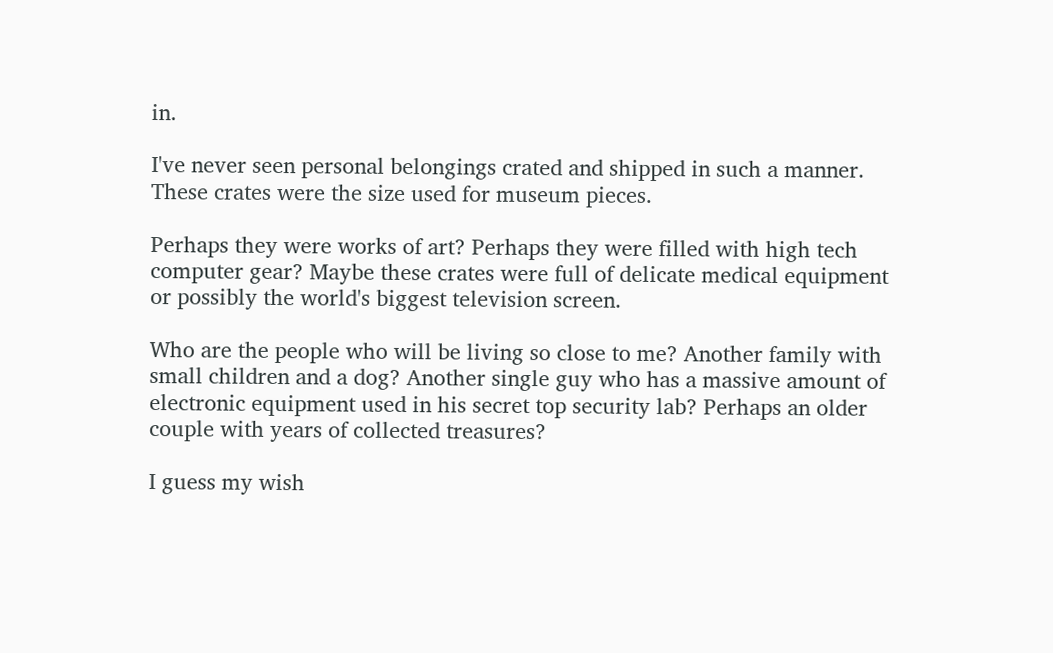in.

I've never seen personal belongings crated and shipped in such a manner. These crates were the size used for museum pieces.

Perhaps they were works of art? Perhaps they were filled with high tech computer gear? Maybe these crates were full of delicate medical equipment or possibly the world's biggest television screen.

Who are the people who will be living so close to me? Another family with small children and a dog? Another single guy who has a massive amount of electronic equipment used in his secret top security lab? Perhaps an older couple with years of collected treasures?

I guess my wish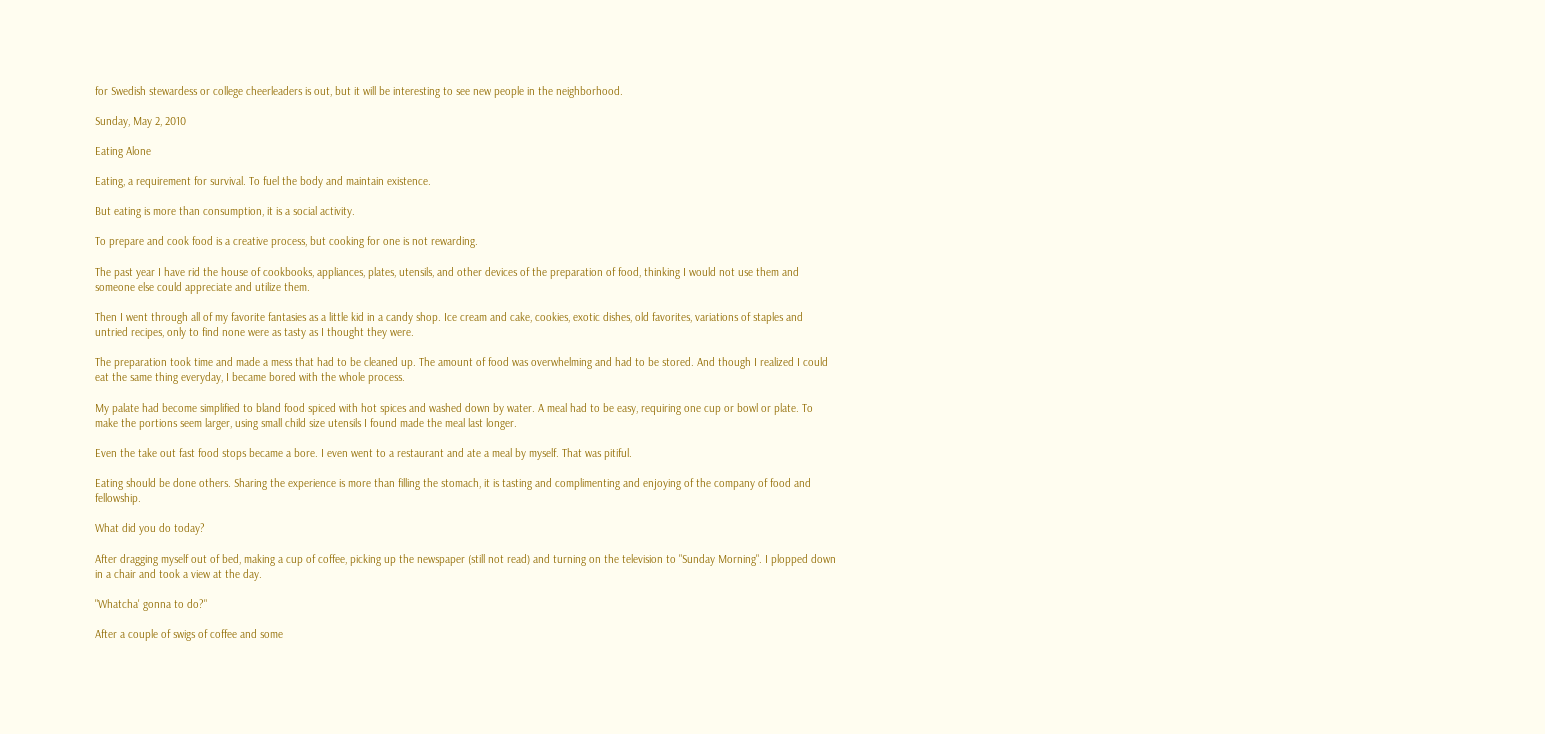for Swedish stewardess or college cheerleaders is out, but it will be interesting to see new people in the neighborhood.

Sunday, May 2, 2010

Eating Alone

Eating, a requirement for survival. To fuel the body and maintain existence.

But eating is more than consumption, it is a social activity.

To prepare and cook food is a creative process, but cooking for one is not rewarding.

The past year I have rid the house of cookbooks, appliances, plates, utensils, and other devices of the preparation of food, thinking I would not use them and someone else could appreciate and utilize them.

Then I went through all of my favorite fantasies as a little kid in a candy shop. Ice cream and cake, cookies, exotic dishes, old favorites, variations of staples and untried recipes, only to find none were as tasty as I thought they were.

The preparation took time and made a mess that had to be cleaned up. The amount of food was overwhelming and had to be stored. And though I realized I could eat the same thing everyday, I became bored with the whole process.

My palate had become simplified to bland food spiced with hot spices and washed down by water. A meal had to be easy, requiring one cup or bowl or plate. To make the portions seem larger, using small child size utensils I found made the meal last longer.

Even the take out fast food stops became a bore. I even went to a restaurant and ate a meal by myself. That was pitiful.

Eating should be done others. Sharing the experience is more than filling the stomach, it is tasting and complimenting and enjoying of the company of food and fellowship.

What did you do today?

After dragging myself out of bed, making a cup of coffee, picking up the newspaper (still not read) and turning on the television to "Sunday Morning". I plopped down in a chair and took a view at the day.

"Whatcha' gonna to do?"

After a couple of swigs of coffee and some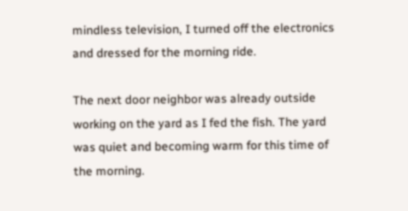mindless television, I turned off the electronics and dressed for the morning ride.

The next door neighbor was already outside working on the yard as I fed the fish. The yard was quiet and becoming warm for this time of the morning.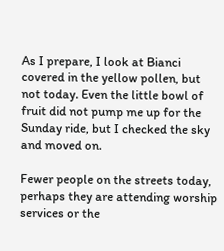As I prepare, I look at Bianci covered in the yellow pollen, but not today. Even the little bowl of fruit did not pump me up for the Sunday ride, but I checked the sky and moved on.

Fewer people on the streets today, perhaps they are attending worship services or the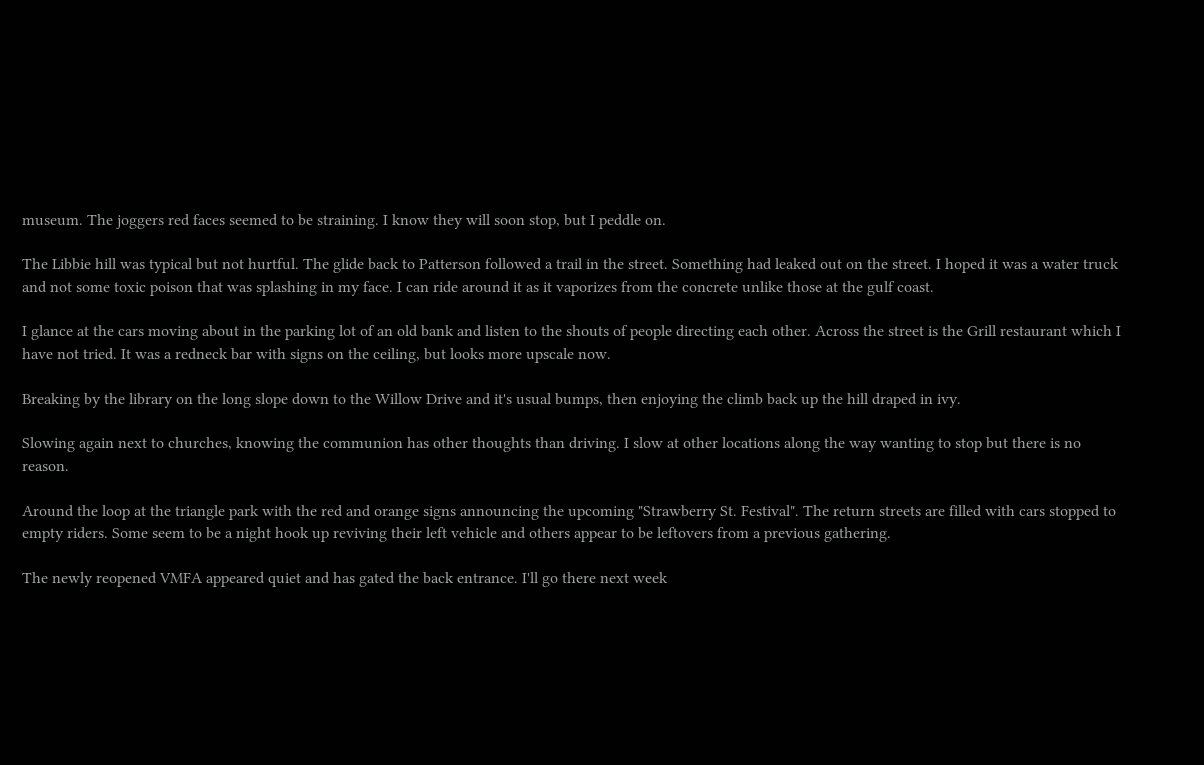museum. The joggers red faces seemed to be straining. I know they will soon stop, but I peddle on.

The Libbie hill was typical but not hurtful. The glide back to Patterson followed a trail in the street. Something had leaked out on the street. I hoped it was a water truck and not some toxic poison that was splashing in my face. I can ride around it as it vaporizes from the concrete unlike those at the gulf coast.

I glance at the cars moving about in the parking lot of an old bank and listen to the shouts of people directing each other. Across the street is the Grill restaurant which I have not tried. It was a redneck bar with signs on the ceiling, but looks more upscale now.

Breaking by the library on the long slope down to the Willow Drive and it's usual bumps, then enjoying the climb back up the hill draped in ivy.

Slowing again next to churches, knowing the communion has other thoughts than driving. I slow at other locations along the way wanting to stop but there is no reason.

Around the loop at the triangle park with the red and orange signs announcing the upcoming "Strawberry St. Festival". The return streets are filled with cars stopped to empty riders. Some seem to be a night hook up reviving their left vehicle and others appear to be leftovers from a previous gathering.

The newly reopened VMFA appeared quiet and has gated the back entrance. I'll go there next week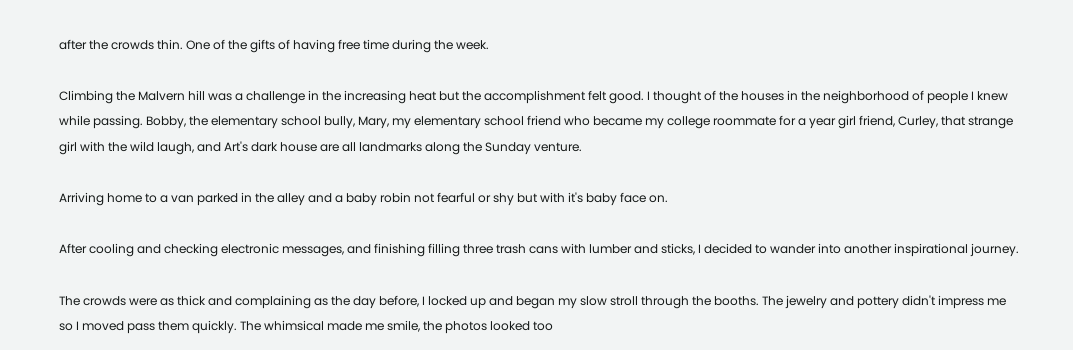after the crowds thin. One of the gifts of having free time during the week.

Climbing the Malvern hill was a challenge in the increasing heat but the accomplishment felt good. I thought of the houses in the neighborhood of people I knew while passing. Bobby, the elementary school bully, Mary, my elementary school friend who became my college roommate for a year girl friend, Curley, that strange girl with the wild laugh, and Art's dark house are all landmarks along the Sunday venture.

Arriving home to a van parked in the alley and a baby robin not fearful or shy but with it's baby face on.

After cooling and checking electronic messages, and finishing filling three trash cans with lumber and sticks, I decided to wander into another inspirational journey.

The crowds were as thick and complaining as the day before, I locked up and began my slow stroll through the booths. The jewelry and pottery didn't impress me so I moved pass them quickly. The whimsical made me smile, the photos looked too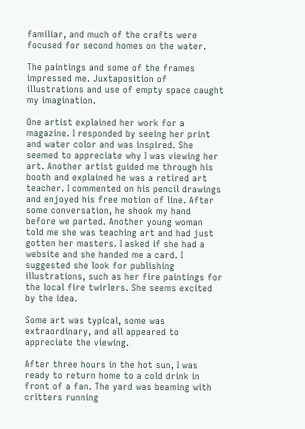familiar, and much of the crafts were focused for second homes on the water.

The paintings and some of the frames impressed me. Juxtaposition of illustrations and use of empty space caught my imagination.

One artist explained her work for a magazine. I responded by seeing her print and water color and was inspired. She seemed to appreciate why I was viewing her art. Another artist guided me through his booth and explained he was a retired art teacher. I commented on his pencil drawings and enjoyed his free motion of line. After some conversation, he shook my hand before we parted. Another young woman told me she was teaching art and had just gotten her masters. I asked if she had a website and she handed me a card. I suggested she look for publishing illustrations, such as her fire paintings for the local fire twirlers. She seems excited by the idea.

Some art was typical, some was extraordinary, and all appeared to appreciate the viewing.

After three hours in the hot sun, I was ready to return home to a cold drink in front of a fan. The yard was beaming with critters running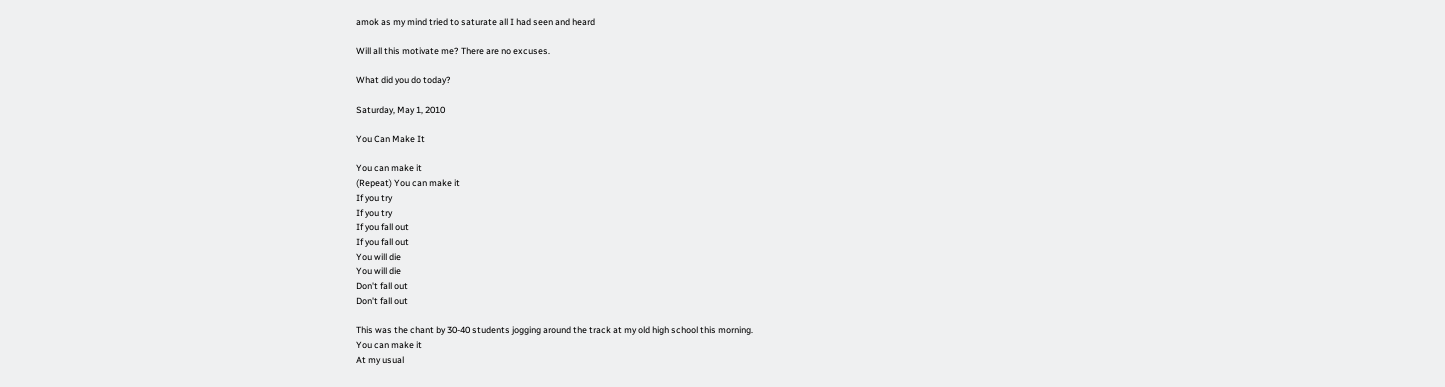amok as my mind tried to saturate all I had seen and heard

Will all this motivate me? There are no excuses.

What did you do today?

Saturday, May 1, 2010

You Can Make It

You can make it
(Repeat) You can make it
If you try
If you try
If you fall out
If you fall out
You will die
You will die
Don't fall out
Don't fall out

This was the chant by 30-40 students jogging around the track at my old high school this morning.
You can make it
At my usual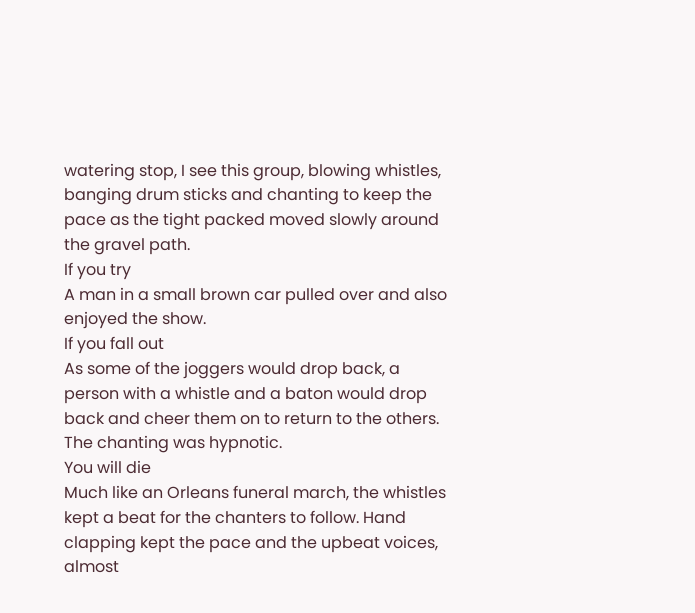watering stop, I see this group, blowing whistles, banging drum sticks and chanting to keep the pace as the tight packed moved slowly around the gravel path.
If you try
A man in a small brown car pulled over and also enjoyed the show.
If you fall out
As some of the joggers would drop back, a person with a whistle and a baton would drop back and cheer them on to return to the others. The chanting was hypnotic.
You will die
Much like an Orleans funeral march, the whistles kept a beat for the chanters to follow. Hand clapping kept the pace and the upbeat voices, almost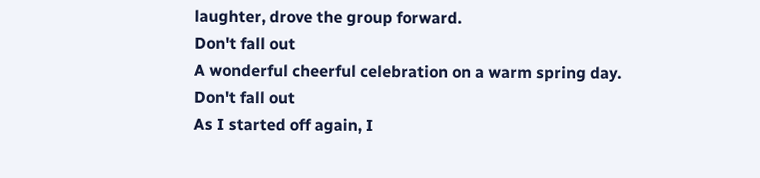laughter, drove the group forward.
Don't fall out
A wonderful cheerful celebration on a warm spring day.
Don't fall out
As I started off again, I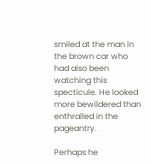smiled at the man in the brown car who had also been watching this specticule. He looked more bewildered than enthralled in the pageantry.

Perhaps he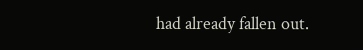had already fallen out.